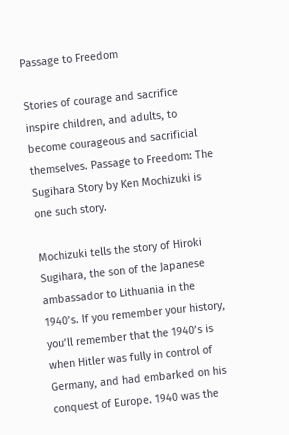Passage to Freedom

Stories of courage and sacrifice inspire children, and adults, to become courageous and sacrificial themselves. Passage to Freedom: The Sugihara Story by Ken Mochizuki is one such story.

Mochizuki tells the story of Hiroki Sugihara, the son of the Japanese ambassador to Lithuania in the 1940’s. If you remember your history, you’ll remember that the 1940’s is when Hitler was fully in control of Germany, and had embarked on his conquest of Europe. 1940 was the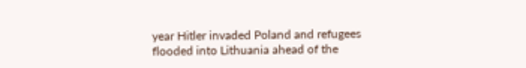year Hitler invaded Poland and refugees flooded into Lithuania ahead of the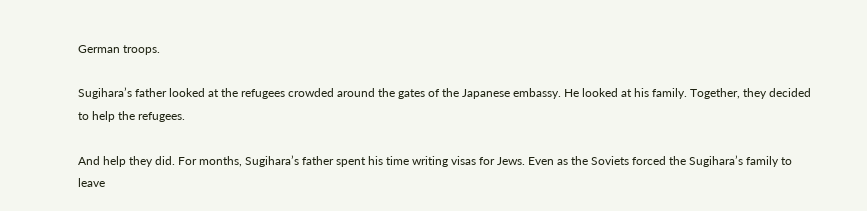German troops.

Sugihara’s father looked at the refugees crowded around the gates of the Japanese embassy. He looked at his family. Together, they decided to help the refugees.

And help they did. For months, Sugihara’s father spent his time writing visas for Jews. Even as the Soviets forced the Sugihara’s family to leave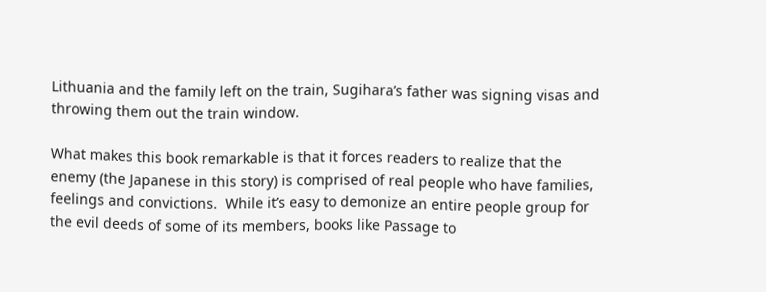Lithuania and the family left on the train, Sugihara’s father was signing visas and throwing them out the train window.

What makes this book remarkable is that it forces readers to realize that the enemy (the Japanese in this story) is comprised of real people who have families, feelings and convictions.  While it’s easy to demonize an entire people group for the evil deeds of some of its members, books like Passage to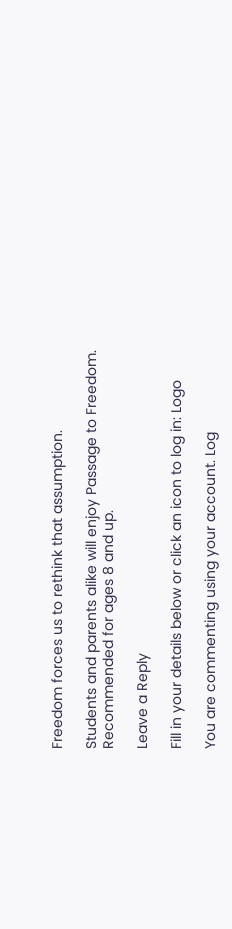Freedom forces us to rethink that assumption.

Students and parents alike will enjoy Passage to Freedom. Recommended for ages 8 and up.

Leave a Reply

Fill in your details below or click an icon to log in: Logo

You are commenting using your account. Log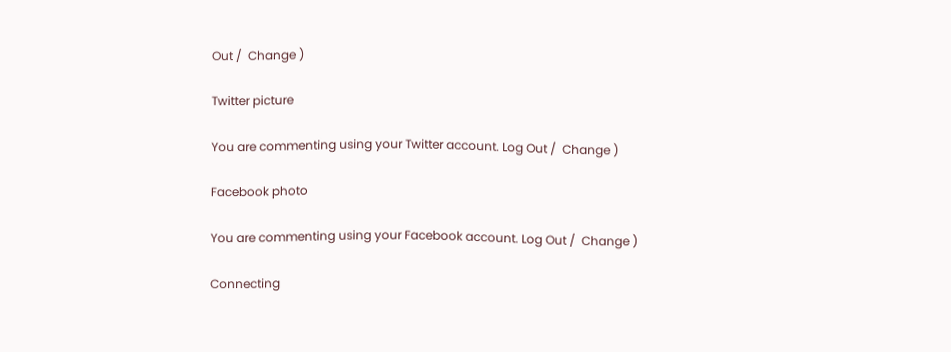Out /  Change )

Twitter picture

You are commenting using your Twitter account. Log Out /  Change )

Facebook photo

You are commenting using your Facebook account. Log Out /  Change )

Connecting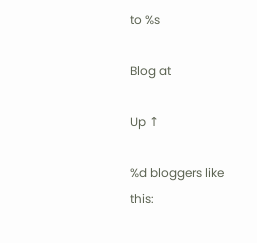to %s

Blog at

Up ↑

%d bloggers like this: